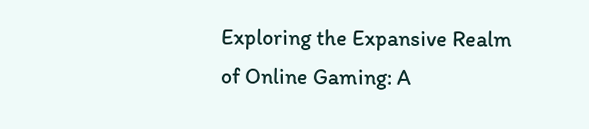Exploring the Expansive Realm of Online Gaming: A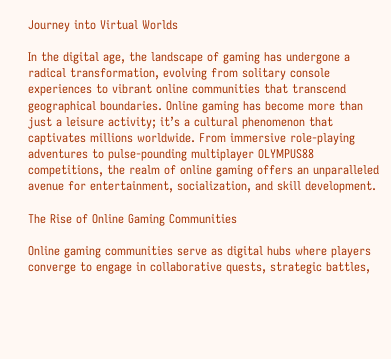Journey into Virtual Worlds

In the digital age, the landscape of gaming has undergone a radical transformation, evolving from solitary console experiences to vibrant online communities that transcend geographical boundaries. Online gaming has become more than just a leisure activity; it’s a cultural phenomenon that captivates millions worldwide. From immersive role-playing adventures to pulse-pounding multiplayer OLYMPUS88 competitions, the realm of online gaming offers an unparalleled avenue for entertainment, socialization, and skill development.

The Rise of Online Gaming Communities

Online gaming communities serve as digital hubs where players converge to engage in collaborative quests, strategic battles,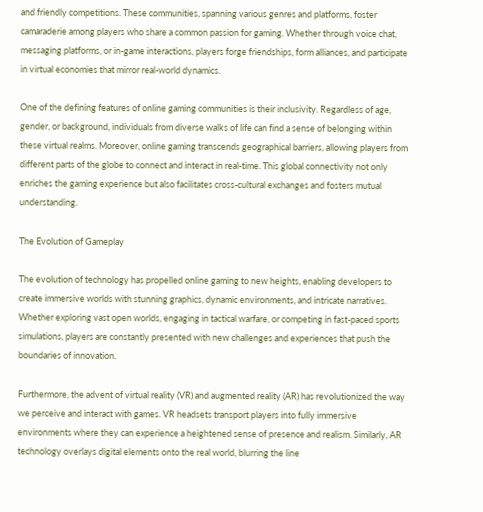and friendly competitions. These communities, spanning various genres and platforms, foster camaraderie among players who share a common passion for gaming. Whether through voice chat, messaging platforms, or in-game interactions, players forge friendships, form alliances, and participate in virtual economies that mirror real-world dynamics.

One of the defining features of online gaming communities is their inclusivity. Regardless of age, gender, or background, individuals from diverse walks of life can find a sense of belonging within these virtual realms. Moreover, online gaming transcends geographical barriers, allowing players from different parts of the globe to connect and interact in real-time. This global connectivity not only enriches the gaming experience but also facilitates cross-cultural exchanges and fosters mutual understanding.

The Evolution of Gameplay

The evolution of technology has propelled online gaming to new heights, enabling developers to create immersive worlds with stunning graphics, dynamic environments, and intricate narratives. Whether exploring vast open worlds, engaging in tactical warfare, or competing in fast-paced sports simulations, players are constantly presented with new challenges and experiences that push the boundaries of innovation.

Furthermore, the advent of virtual reality (VR) and augmented reality (AR) has revolutionized the way we perceive and interact with games. VR headsets transport players into fully immersive environments where they can experience a heightened sense of presence and realism. Similarly, AR technology overlays digital elements onto the real world, blurring the line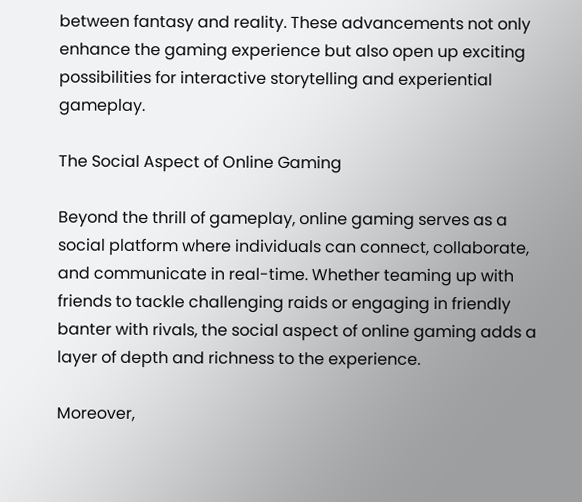between fantasy and reality. These advancements not only enhance the gaming experience but also open up exciting possibilities for interactive storytelling and experiential gameplay.

The Social Aspect of Online Gaming

Beyond the thrill of gameplay, online gaming serves as a social platform where individuals can connect, collaborate, and communicate in real-time. Whether teaming up with friends to tackle challenging raids or engaging in friendly banter with rivals, the social aspect of online gaming adds a layer of depth and richness to the experience.

Moreover,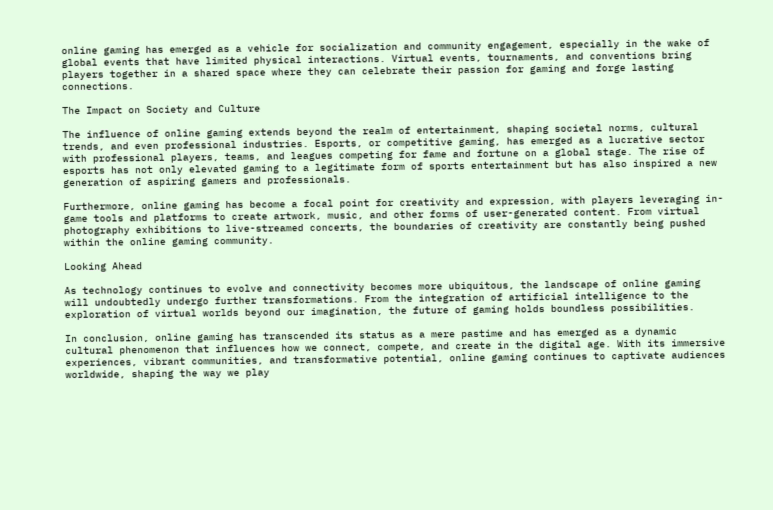online gaming has emerged as a vehicle for socialization and community engagement, especially in the wake of global events that have limited physical interactions. Virtual events, tournaments, and conventions bring players together in a shared space where they can celebrate their passion for gaming and forge lasting connections.

The Impact on Society and Culture

The influence of online gaming extends beyond the realm of entertainment, shaping societal norms, cultural trends, and even professional industries. Esports, or competitive gaming, has emerged as a lucrative sector with professional players, teams, and leagues competing for fame and fortune on a global stage. The rise of esports has not only elevated gaming to a legitimate form of sports entertainment but has also inspired a new generation of aspiring gamers and professionals.

Furthermore, online gaming has become a focal point for creativity and expression, with players leveraging in-game tools and platforms to create artwork, music, and other forms of user-generated content. From virtual photography exhibitions to live-streamed concerts, the boundaries of creativity are constantly being pushed within the online gaming community.

Looking Ahead

As technology continues to evolve and connectivity becomes more ubiquitous, the landscape of online gaming will undoubtedly undergo further transformations. From the integration of artificial intelligence to the exploration of virtual worlds beyond our imagination, the future of gaming holds boundless possibilities.

In conclusion, online gaming has transcended its status as a mere pastime and has emerged as a dynamic cultural phenomenon that influences how we connect, compete, and create in the digital age. With its immersive experiences, vibrant communities, and transformative potential, online gaming continues to captivate audiences worldwide, shaping the way we play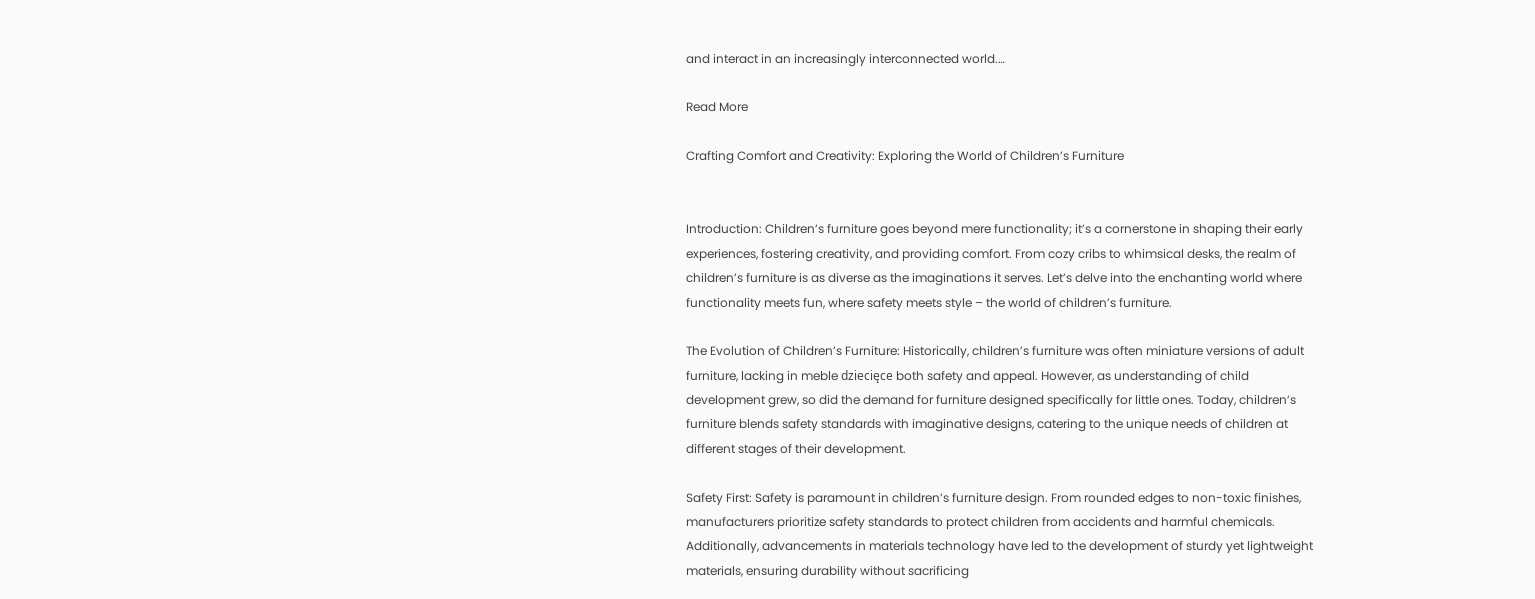and interact in an increasingly interconnected world.…

Read More

Crafting Comfort and Creativity: Exploring the World of Children’s Furniture


Introduction: Children’s furniture goes beyond mere functionality; it’s a cornerstone in shaping their early experiences, fostering creativity, and providing comfort. From cozy cribs to whimsical desks, the realm of children’s furniture is as diverse as the imaginations it serves. Let’s delve into the enchanting world where functionality meets fun, where safety meets style – the world of children’s furniture.

The Evolution of Children’s Furniture: Historically, children’s furniture was often miniature versions of adult furniture, lacking in meble dziecięce both safety and appeal. However, as understanding of child development grew, so did the demand for furniture designed specifically for little ones. Today, children’s furniture blends safety standards with imaginative designs, catering to the unique needs of children at different stages of their development.

Safety First: Safety is paramount in children’s furniture design. From rounded edges to non-toxic finishes, manufacturers prioritize safety standards to protect children from accidents and harmful chemicals. Additionally, advancements in materials technology have led to the development of sturdy yet lightweight materials, ensuring durability without sacrificing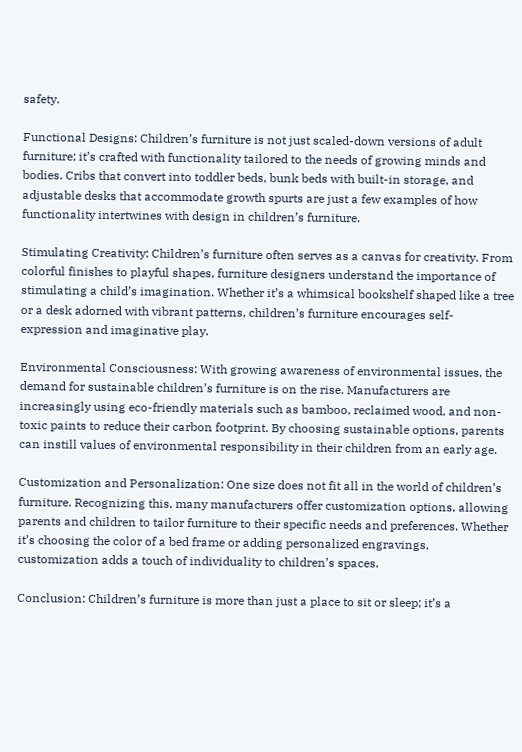safety.

Functional Designs: Children’s furniture is not just scaled-down versions of adult furniture; it’s crafted with functionality tailored to the needs of growing minds and bodies. Cribs that convert into toddler beds, bunk beds with built-in storage, and adjustable desks that accommodate growth spurts are just a few examples of how functionality intertwines with design in children’s furniture.

Stimulating Creativity: Children’s furniture often serves as a canvas for creativity. From colorful finishes to playful shapes, furniture designers understand the importance of stimulating a child’s imagination. Whether it’s a whimsical bookshelf shaped like a tree or a desk adorned with vibrant patterns, children’s furniture encourages self-expression and imaginative play.

Environmental Consciousness: With growing awareness of environmental issues, the demand for sustainable children’s furniture is on the rise. Manufacturers are increasingly using eco-friendly materials such as bamboo, reclaimed wood, and non-toxic paints to reduce their carbon footprint. By choosing sustainable options, parents can instill values of environmental responsibility in their children from an early age.

Customization and Personalization: One size does not fit all in the world of children’s furniture. Recognizing this, many manufacturers offer customization options, allowing parents and children to tailor furniture to their specific needs and preferences. Whether it’s choosing the color of a bed frame or adding personalized engravings, customization adds a touch of individuality to children’s spaces.

Conclusion: Children’s furniture is more than just a place to sit or sleep; it’s a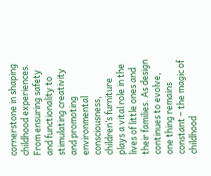cornerstone in shaping childhood experiences. From ensuring safety and functionality to stimulating creativity and promoting environmental consciousness, children’s furniture plays a vital role in the lives of little ones and their families. As design continues to evolve, one thing remains constant – the magic of childhood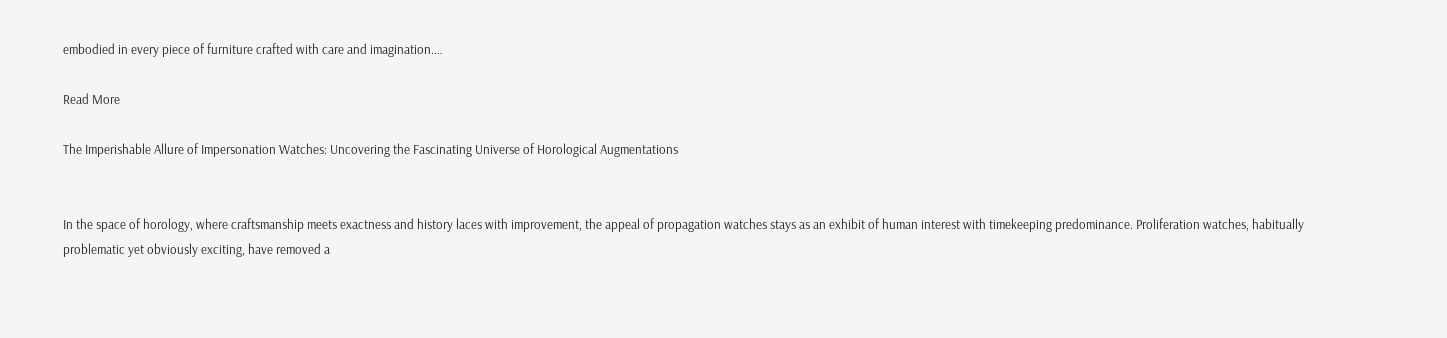embodied in every piece of furniture crafted with care and imagination.…

Read More

The Imperishable Allure of Impersonation Watches: Uncovering the Fascinating Universe of Horological Augmentations


In the space of horology, where craftsmanship meets exactness and history laces with improvement, the appeal of propagation watches stays as an exhibit of human interest with timekeeping predominance. Proliferation watches, habitually problematic yet obviously exciting, have removed a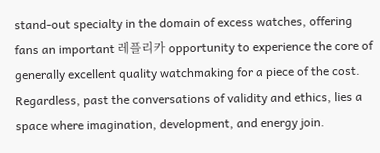stand-out specialty in the domain of excess watches, offering fans an important 레플리카 opportunity to experience the core of generally excellent quality watchmaking for a piece of the cost. Regardless, past the conversations of validity and ethics, lies a space where imagination, development, and energy join.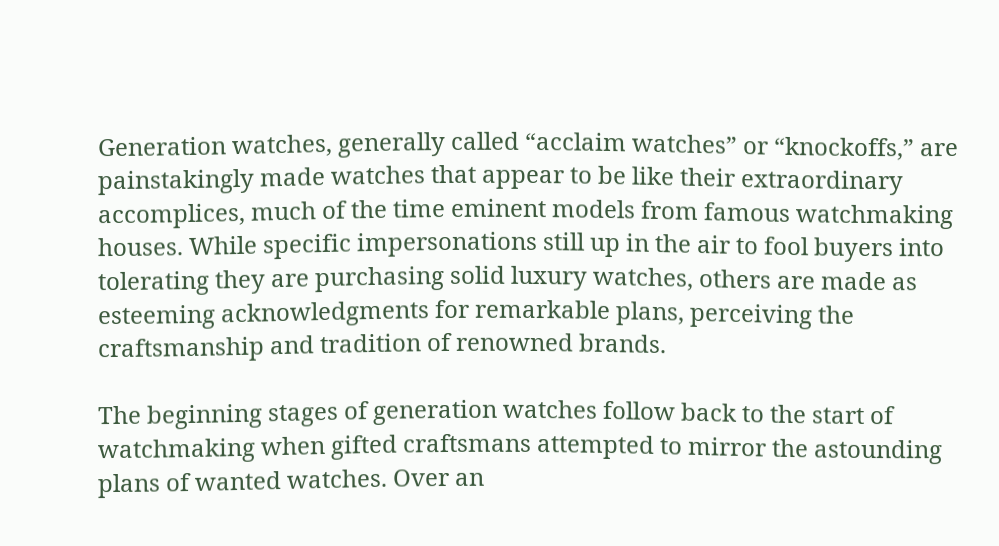Generation watches, generally called “acclaim watches” or “knockoffs,” are painstakingly made watches that appear to be like their extraordinary accomplices, much of the time eminent models from famous watchmaking houses. While specific impersonations still up in the air to fool buyers into tolerating they are purchasing solid luxury watches, others are made as esteeming acknowledgments for remarkable plans, perceiving the craftsmanship and tradition of renowned brands.

The beginning stages of generation watches follow back to the start of watchmaking when gifted craftsmans attempted to mirror the astounding plans of wanted watches. Over an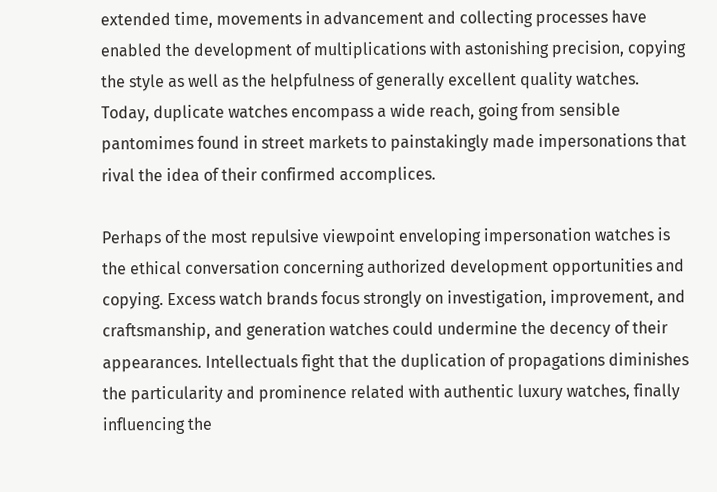extended time, movements in advancement and collecting processes have enabled the development of multiplications with astonishing precision, copying the style as well as the helpfulness of generally excellent quality watches. Today, duplicate watches encompass a wide reach, going from sensible pantomimes found in street markets to painstakingly made impersonations that rival the idea of their confirmed accomplices.

Perhaps of the most repulsive viewpoint enveloping impersonation watches is the ethical conversation concerning authorized development opportunities and copying. Excess watch brands focus strongly on investigation, improvement, and craftsmanship, and generation watches could undermine the decency of their appearances. Intellectuals fight that the duplication of propagations diminishes the particularity and prominence related with authentic luxury watches, finally influencing the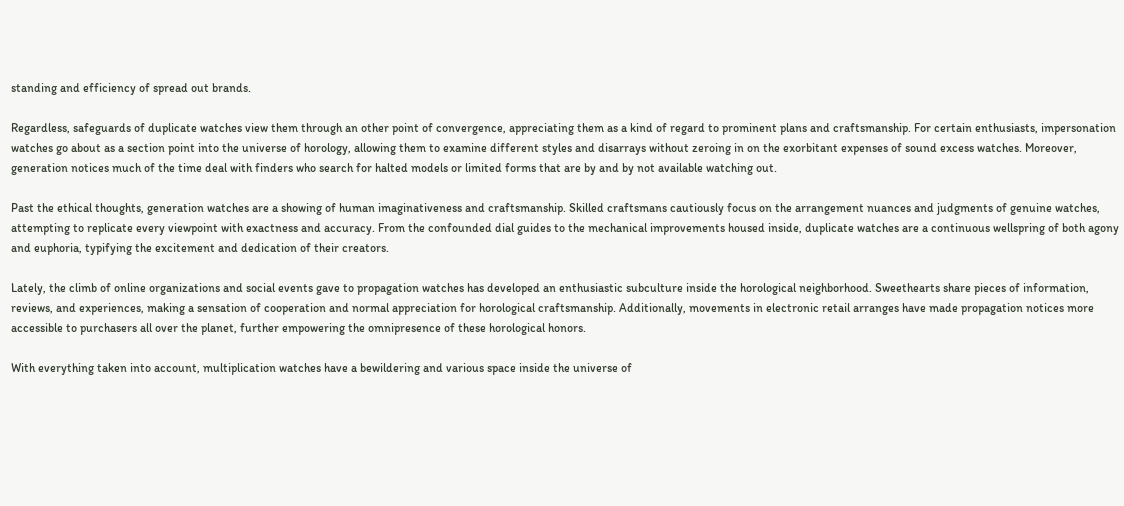standing and efficiency of spread out brands.

Regardless, safeguards of duplicate watches view them through an other point of convergence, appreciating them as a kind of regard to prominent plans and craftsmanship. For certain enthusiasts, impersonation watches go about as a section point into the universe of horology, allowing them to examine different styles and disarrays without zeroing in on the exorbitant expenses of sound excess watches. Moreover, generation notices much of the time deal with finders who search for halted models or limited forms that are by and by not available watching out.

Past the ethical thoughts, generation watches are a showing of human imaginativeness and craftsmanship. Skilled craftsmans cautiously focus on the arrangement nuances and judgments of genuine watches, attempting to replicate every viewpoint with exactness and accuracy. From the confounded dial guides to the mechanical improvements housed inside, duplicate watches are a continuous wellspring of both agony and euphoria, typifying the excitement and dedication of their creators.

Lately, the climb of online organizations and social events gave to propagation watches has developed an enthusiastic subculture inside the horological neighborhood. Sweethearts share pieces of information, reviews, and experiences, making a sensation of cooperation and normal appreciation for horological craftsmanship. Additionally, movements in electronic retail arranges have made propagation notices more accessible to purchasers all over the planet, further empowering the omnipresence of these horological honors.

With everything taken into account, multiplication watches have a bewildering and various space inside the universe of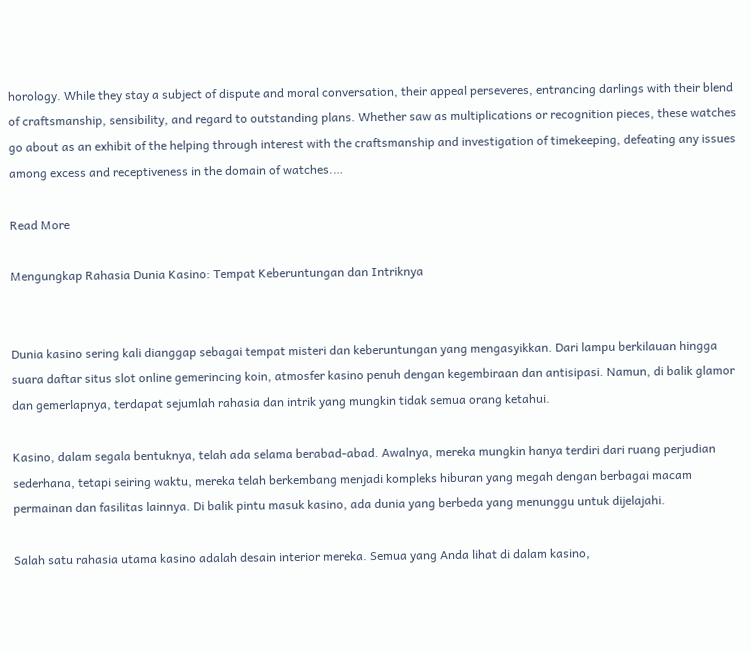horology. While they stay a subject of dispute and moral conversation, their appeal perseveres, entrancing darlings with their blend of craftsmanship, sensibility, and regard to outstanding plans. Whether saw as multiplications or recognition pieces, these watches go about as an exhibit of the helping through interest with the craftsmanship and investigation of timekeeping, defeating any issues among excess and receptiveness in the domain of watches.…

Read More

Mengungkap Rahasia Dunia Kasino: Tempat Keberuntungan dan Intriknya


Dunia kasino sering kali dianggap sebagai tempat misteri dan keberuntungan yang mengasyikkan. Dari lampu berkilauan hingga suara daftar situs slot online gemerincing koin, atmosfer kasino penuh dengan kegembiraan dan antisipasi. Namun, di balik glamor dan gemerlapnya, terdapat sejumlah rahasia dan intrik yang mungkin tidak semua orang ketahui.

Kasino, dalam segala bentuknya, telah ada selama berabad-abad. Awalnya, mereka mungkin hanya terdiri dari ruang perjudian sederhana, tetapi seiring waktu, mereka telah berkembang menjadi kompleks hiburan yang megah dengan berbagai macam permainan dan fasilitas lainnya. Di balik pintu masuk kasino, ada dunia yang berbeda yang menunggu untuk dijelajahi.

Salah satu rahasia utama kasino adalah desain interior mereka. Semua yang Anda lihat di dalam kasino,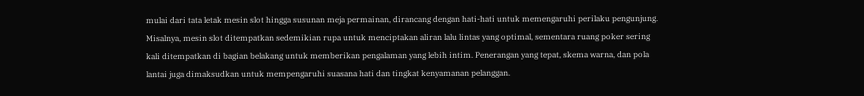mulai dari tata letak mesin slot hingga susunan meja permainan, dirancang dengan hati-hati untuk memengaruhi perilaku pengunjung. Misalnya, mesin slot ditempatkan sedemikian rupa untuk menciptakan aliran lalu lintas yang optimal, sementara ruang poker sering kali ditempatkan di bagian belakang untuk memberikan pengalaman yang lebih intim. Penerangan yang tepat, skema warna, dan pola lantai juga dimaksudkan untuk mempengaruhi suasana hati dan tingkat kenyamanan pelanggan.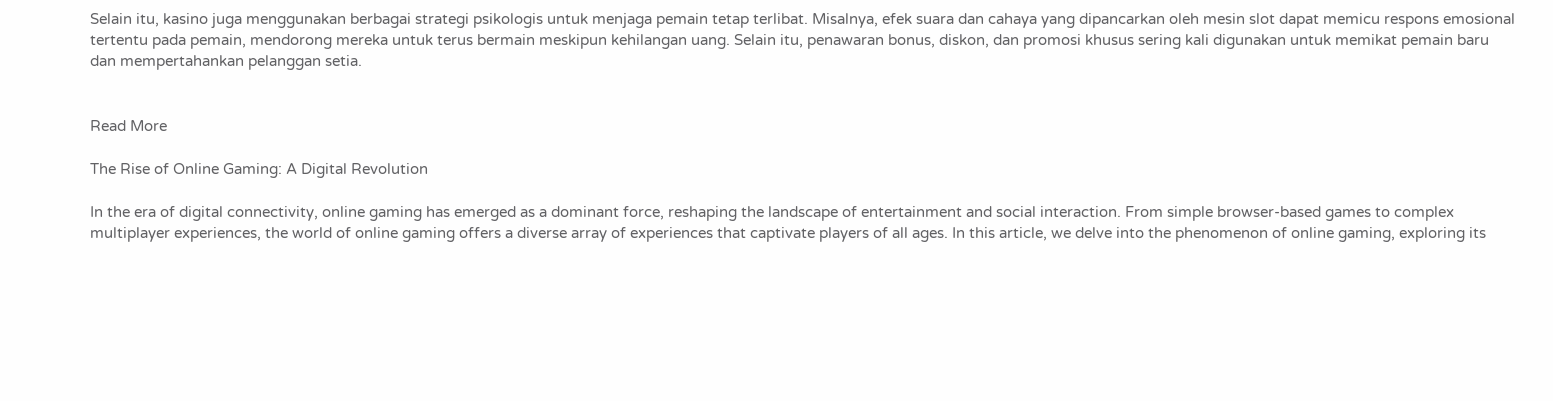Selain itu, kasino juga menggunakan berbagai strategi psikologis untuk menjaga pemain tetap terlibat. Misalnya, efek suara dan cahaya yang dipancarkan oleh mesin slot dapat memicu respons emosional tertentu pada pemain, mendorong mereka untuk terus bermain meskipun kehilangan uang. Selain itu, penawaran bonus, diskon, dan promosi khusus sering kali digunakan untuk memikat pemain baru dan mempertahankan pelanggan setia.


Read More

The Rise of Online Gaming: A Digital Revolution

In the era of digital connectivity, online gaming has emerged as a dominant force, reshaping the landscape of entertainment and social interaction. From simple browser-based games to complex multiplayer experiences, the world of online gaming offers a diverse array of experiences that captivate players of all ages. In this article, we delve into the phenomenon of online gaming, exploring its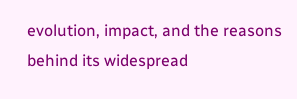evolution, impact, and the reasons behind its widespread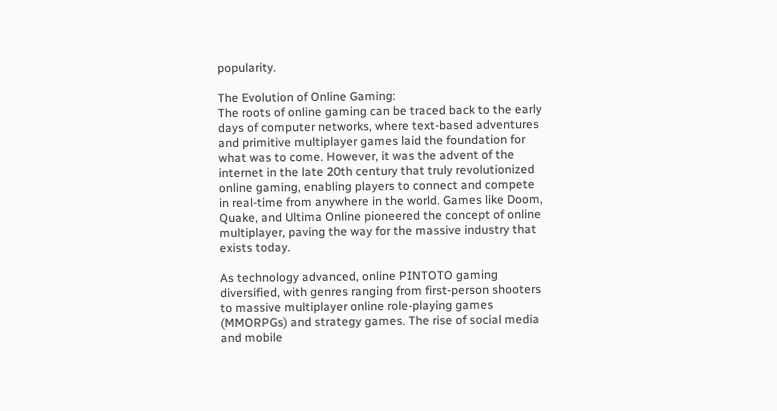popularity.

The Evolution of Online Gaming:
The roots of online gaming can be traced back to the early days of computer networks, where text-based adventures and primitive multiplayer games laid the foundation for what was to come. However, it was the advent of the internet in the late 20th century that truly revolutionized online gaming, enabling players to connect and compete in real-time from anywhere in the world. Games like Doom, Quake, and Ultima Online pioneered the concept of online multiplayer, paving the way for the massive industry that exists today.

As technology advanced, online PINTOTO gaming diversified, with genres ranging from first-person shooters to massive multiplayer online role-playing games (MMORPGs) and strategy games. The rise of social media and mobile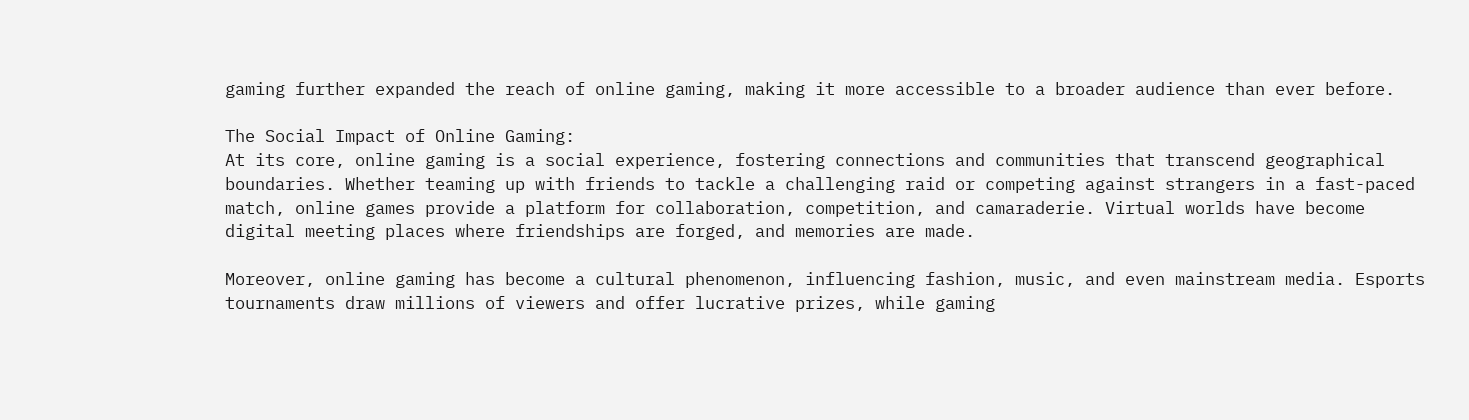gaming further expanded the reach of online gaming, making it more accessible to a broader audience than ever before.

The Social Impact of Online Gaming:
At its core, online gaming is a social experience, fostering connections and communities that transcend geographical boundaries. Whether teaming up with friends to tackle a challenging raid or competing against strangers in a fast-paced match, online games provide a platform for collaboration, competition, and camaraderie. Virtual worlds have become digital meeting places where friendships are forged, and memories are made.

Moreover, online gaming has become a cultural phenomenon, influencing fashion, music, and even mainstream media. Esports tournaments draw millions of viewers and offer lucrative prizes, while gaming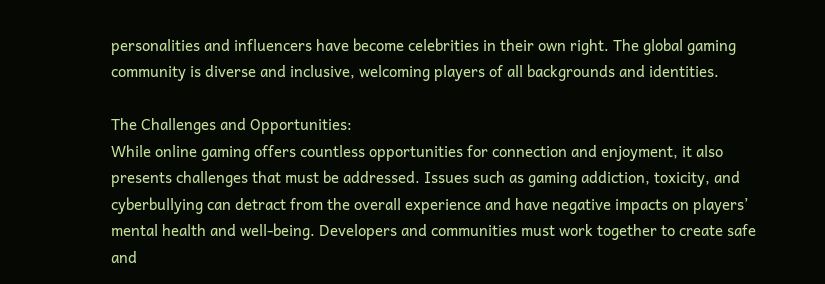personalities and influencers have become celebrities in their own right. The global gaming community is diverse and inclusive, welcoming players of all backgrounds and identities.

The Challenges and Opportunities:
While online gaming offers countless opportunities for connection and enjoyment, it also presents challenges that must be addressed. Issues such as gaming addiction, toxicity, and cyberbullying can detract from the overall experience and have negative impacts on players’ mental health and well-being. Developers and communities must work together to create safe and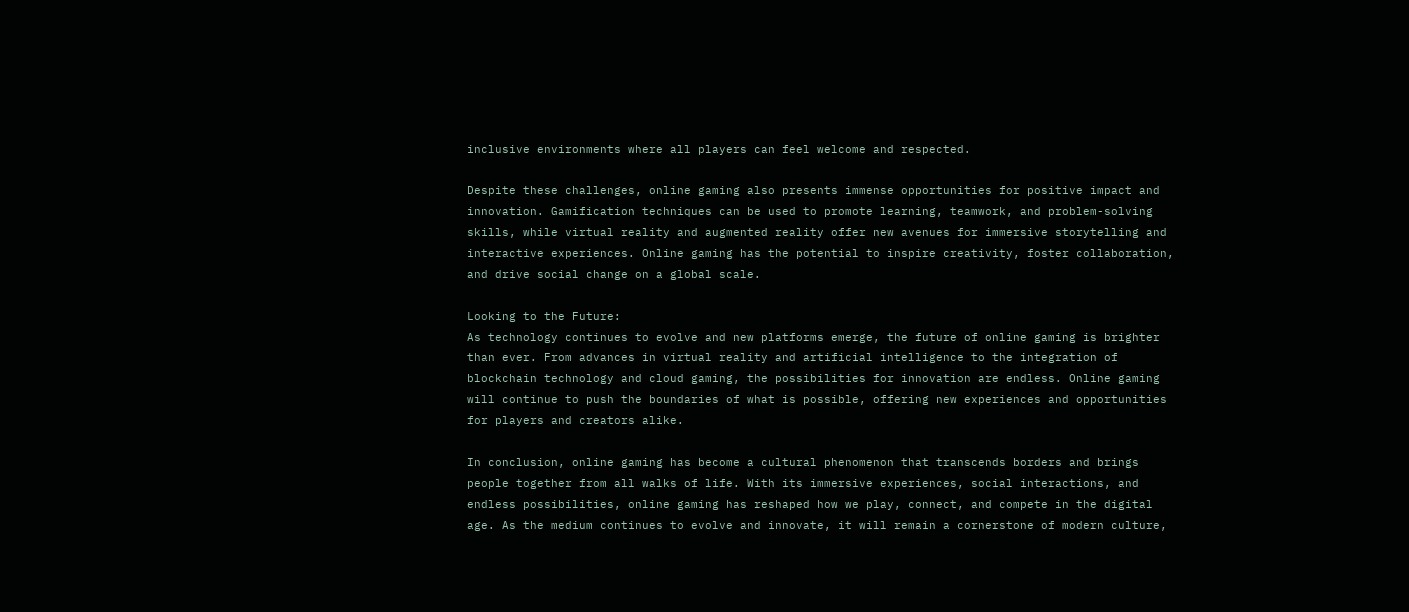inclusive environments where all players can feel welcome and respected.

Despite these challenges, online gaming also presents immense opportunities for positive impact and innovation. Gamification techniques can be used to promote learning, teamwork, and problem-solving skills, while virtual reality and augmented reality offer new avenues for immersive storytelling and interactive experiences. Online gaming has the potential to inspire creativity, foster collaboration, and drive social change on a global scale.

Looking to the Future:
As technology continues to evolve and new platforms emerge, the future of online gaming is brighter than ever. From advances in virtual reality and artificial intelligence to the integration of blockchain technology and cloud gaming, the possibilities for innovation are endless. Online gaming will continue to push the boundaries of what is possible, offering new experiences and opportunities for players and creators alike.

In conclusion, online gaming has become a cultural phenomenon that transcends borders and brings people together from all walks of life. With its immersive experiences, social interactions, and endless possibilities, online gaming has reshaped how we play, connect, and compete in the digital age. As the medium continues to evolve and innovate, it will remain a cornerstone of modern culture,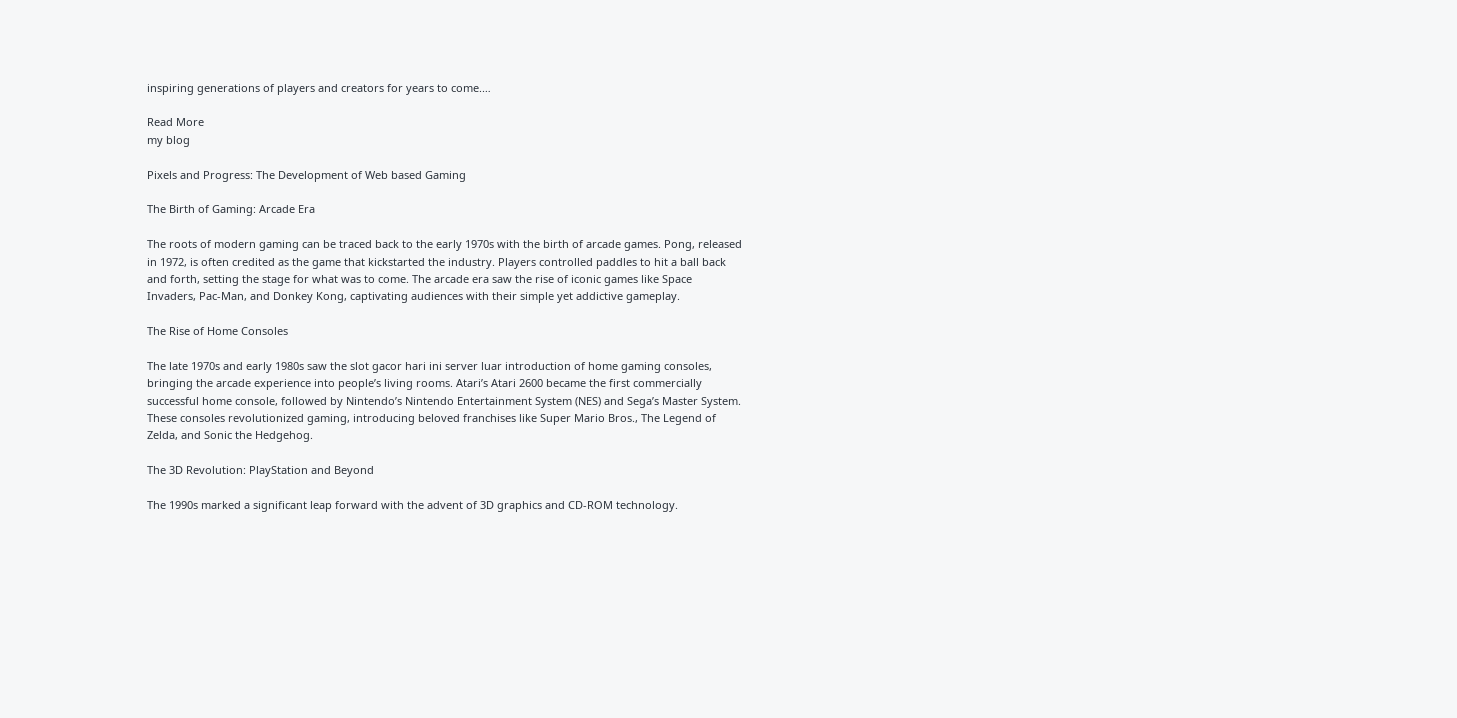inspiring generations of players and creators for years to come.…

Read More
my blog

Pixels and Progress: The Development of Web based Gaming

The Birth of Gaming: Arcade Era

The roots of modern gaming can be traced back to the early 1970s with the birth of arcade games. Pong, released in 1972, is often credited as the game that kickstarted the industry. Players controlled paddles to hit a ball back and forth, setting the stage for what was to come. The arcade era saw the rise of iconic games like Space Invaders, Pac-Man, and Donkey Kong, captivating audiences with their simple yet addictive gameplay.

The Rise of Home Consoles

The late 1970s and early 1980s saw the slot gacor hari ini server luar introduction of home gaming consoles, bringing the arcade experience into people’s living rooms. Atari’s Atari 2600 became the first commercially successful home console, followed by Nintendo’s Nintendo Entertainment System (NES) and Sega’s Master System. These consoles revolutionized gaming, introducing beloved franchises like Super Mario Bros., The Legend of Zelda, and Sonic the Hedgehog.

The 3D Revolution: PlayStation and Beyond

The 1990s marked a significant leap forward with the advent of 3D graphics and CD-ROM technology.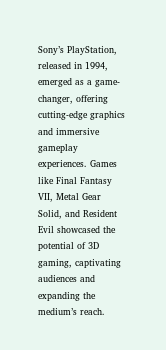Sony’s PlayStation, released in 1994, emerged as a game-changer, offering cutting-edge graphics and immersive gameplay experiences. Games like Final Fantasy VII, Metal Gear Solid, and Resident Evil showcased the potential of 3D gaming, captivating audiences and expanding the medium’s reach.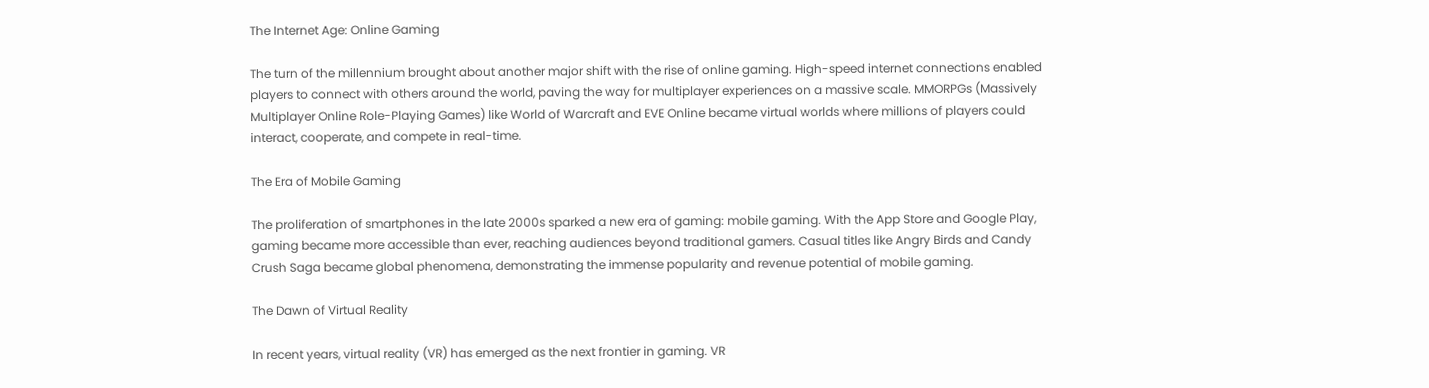The Internet Age: Online Gaming

The turn of the millennium brought about another major shift with the rise of online gaming. High-speed internet connections enabled players to connect with others around the world, paving the way for multiplayer experiences on a massive scale. MMORPGs (Massively Multiplayer Online Role-Playing Games) like World of Warcraft and EVE Online became virtual worlds where millions of players could interact, cooperate, and compete in real-time.

The Era of Mobile Gaming

The proliferation of smartphones in the late 2000s sparked a new era of gaming: mobile gaming. With the App Store and Google Play, gaming became more accessible than ever, reaching audiences beyond traditional gamers. Casual titles like Angry Birds and Candy Crush Saga became global phenomena, demonstrating the immense popularity and revenue potential of mobile gaming.

The Dawn of Virtual Reality

In recent years, virtual reality (VR) has emerged as the next frontier in gaming. VR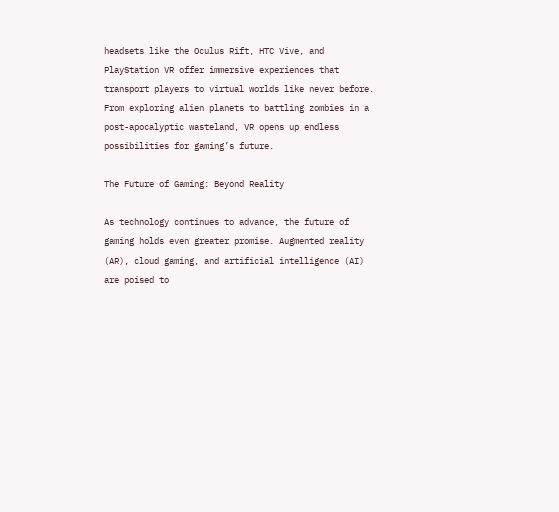headsets like the Oculus Rift, HTC Vive, and PlayStation VR offer immersive experiences that transport players to virtual worlds like never before. From exploring alien planets to battling zombies in a post-apocalyptic wasteland, VR opens up endless possibilities for gaming’s future.

The Future of Gaming: Beyond Reality

As technology continues to advance, the future of gaming holds even greater promise. Augmented reality (AR), cloud gaming, and artificial intelligence (AI) are poised to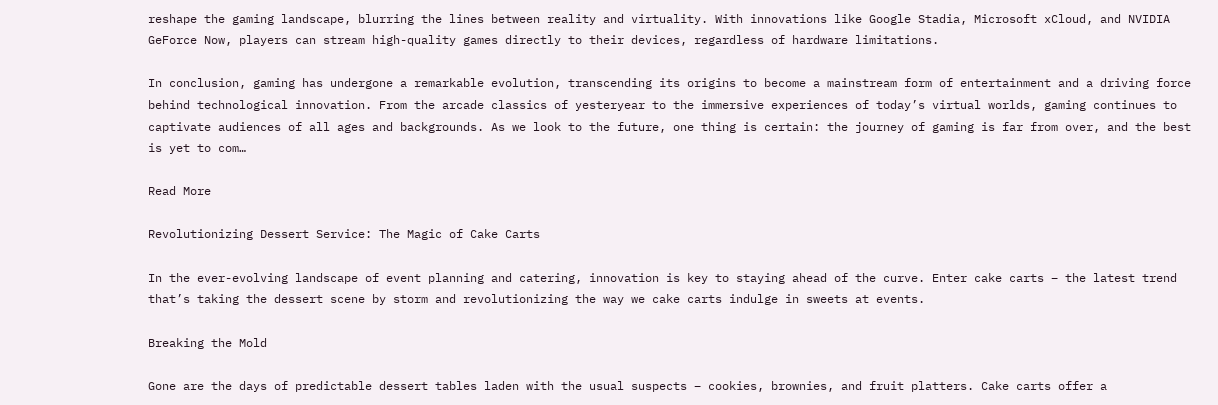reshape the gaming landscape, blurring the lines between reality and virtuality. With innovations like Google Stadia, Microsoft xCloud, and NVIDIA GeForce Now, players can stream high-quality games directly to their devices, regardless of hardware limitations.

In conclusion, gaming has undergone a remarkable evolution, transcending its origins to become a mainstream form of entertainment and a driving force behind technological innovation. From the arcade classics of yesteryear to the immersive experiences of today’s virtual worlds, gaming continues to captivate audiences of all ages and backgrounds. As we look to the future, one thing is certain: the journey of gaming is far from over, and the best is yet to com…

Read More

Revolutionizing Dessert Service: The Magic of Cake Carts

In the ever-evolving landscape of event planning and catering, innovation is key to staying ahead of the curve. Enter cake carts – the latest trend that’s taking the dessert scene by storm and revolutionizing the way we cake carts indulge in sweets at events.

Breaking the Mold

Gone are the days of predictable dessert tables laden with the usual suspects – cookies, brownies, and fruit platters. Cake carts offer a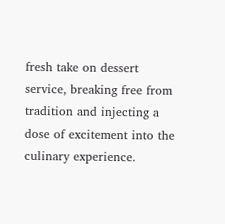fresh take on dessert service, breaking free from tradition and injecting a dose of excitement into the culinary experience.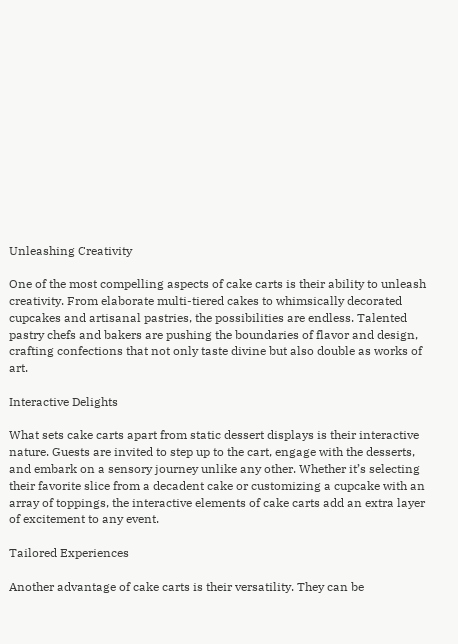Unleashing Creativity

One of the most compelling aspects of cake carts is their ability to unleash creativity. From elaborate multi-tiered cakes to whimsically decorated cupcakes and artisanal pastries, the possibilities are endless. Talented pastry chefs and bakers are pushing the boundaries of flavor and design, crafting confections that not only taste divine but also double as works of art.

Interactive Delights

What sets cake carts apart from static dessert displays is their interactive nature. Guests are invited to step up to the cart, engage with the desserts, and embark on a sensory journey unlike any other. Whether it’s selecting their favorite slice from a decadent cake or customizing a cupcake with an array of toppings, the interactive elements of cake carts add an extra layer of excitement to any event.

Tailored Experiences

Another advantage of cake carts is their versatility. They can be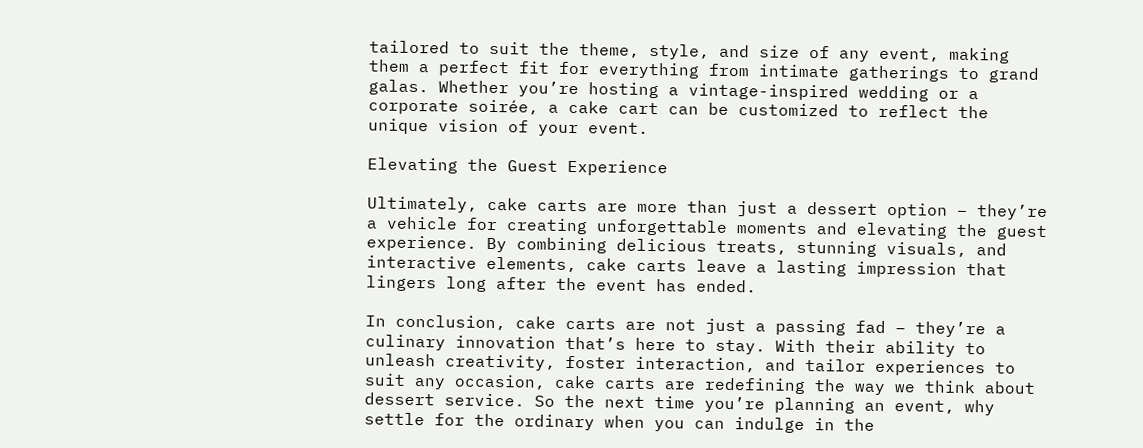tailored to suit the theme, style, and size of any event, making them a perfect fit for everything from intimate gatherings to grand galas. Whether you’re hosting a vintage-inspired wedding or a corporate soirée, a cake cart can be customized to reflect the unique vision of your event.

Elevating the Guest Experience

Ultimately, cake carts are more than just a dessert option – they’re a vehicle for creating unforgettable moments and elevating the guest experience. By combining delicious treats, stunning visuals, and interactive elements, cake carts leave a lasting impression that lingers long after the event has ended.

In conclusion, cake carts are not just a passing fad – they’re a culinary innovation that’s here to stay. With their ability to unleash creativity, foster interaction, and tailor experiences to suit any occasion, cake carts are redefining the way we think about dessert service. So the next time you’re planning an event, why settle for the ordinary when you can indulge in the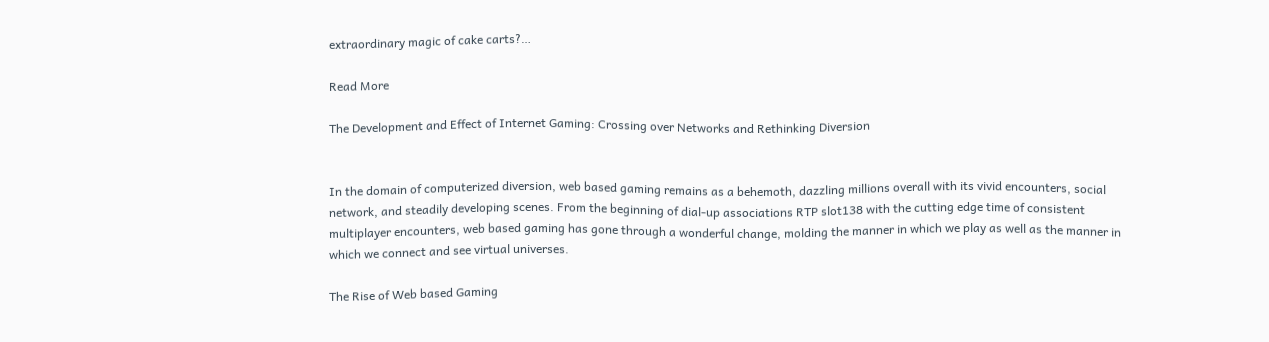extraordinary magic of cake carts?…

Read More

The Development and Effect of Internet Gaming: Crossing over Networks and Rethinking Diversion


In the domain of computerized diversion, web based gaming remains as a behemoth, dazzling millions overall with its vivid encounters, social network, and steadily developing scenes. From the beginning of dial-up associations RTP slot138 with the cutting edge time of consistent multiplayer encounters, web based gaming has gone through a wonderful change, molding the manner in which we play as well as the manner in which we connect and see virtual universes.

The Rise of Web based Gaming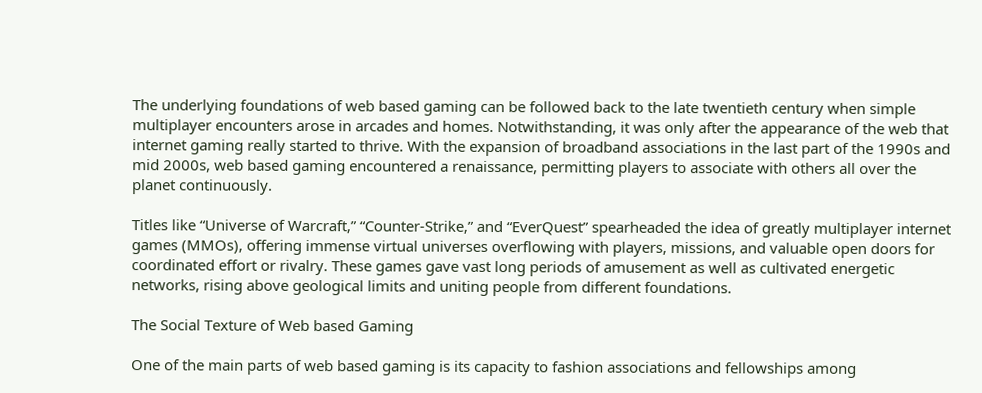The underlying foundations of web based gaming can be followed back to the late twentieth century when simple multiplayer encounters arose in arcades and homes. Notwithstanding, it was only after the appearance of the web that internet gaming really started to thrive. With the expansion of broadband associations in the last part of the 1990s and mid 2000s, web based gaming encountered a renaissance, permitting players to associate with others all over the planet continuously.

Titles like “Universe of Warcraft,” “Counter-Strike,” and “EverQuest” spearheaded the idea of greatly multiplayer internet games (MMOs), offering immense virtual universes overflowing with players, missions, and valuable open doors for coordinated effort or rivalry. These games gave vast long periods of amusement as well as cultivated energetic networks, rising above geological limits and uniting people from different foundations.

The Social Texture of Web based Gaming

One of the main parts of web based gaming is its capacity to fashion associations and fellowships among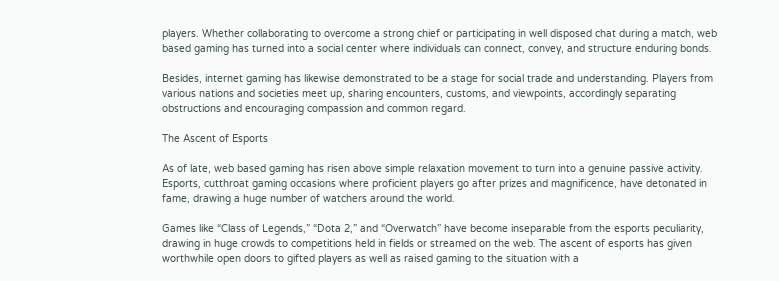players. Whether collaborating to overcome a strong chief or participating in well disposed chat during a match, web based gaming has turned into a social center where individuals can connect, convey, and structure enduring bonds.

Besides, internet gaming has likewise demonstrated to be a stage for social trade and understanding. Players from various nations and societies meet up, sharing encounters, customs, and viewpoints, accordingly separating obstructions and encouraging compassion and common regard.

The Ascent of Esports

As of late, web based gaming has risen above simple relaxation movement to turn into a genuine passive activity. Esports, cutthroat gaming occasions where proficient players go after prizes and magnificence, have detonated in fame, drawing a huge number of watchers around the world.

Games like “Class of Legends,” “Dota 2,” and “Overwatch” have become inseparable from the esports peculiarity, drawing in huge crowds to competitions held in fields or streamed on the web. The ascent of esports has given worthwhile open doors to gifted players as well as raised gaming to the situation with a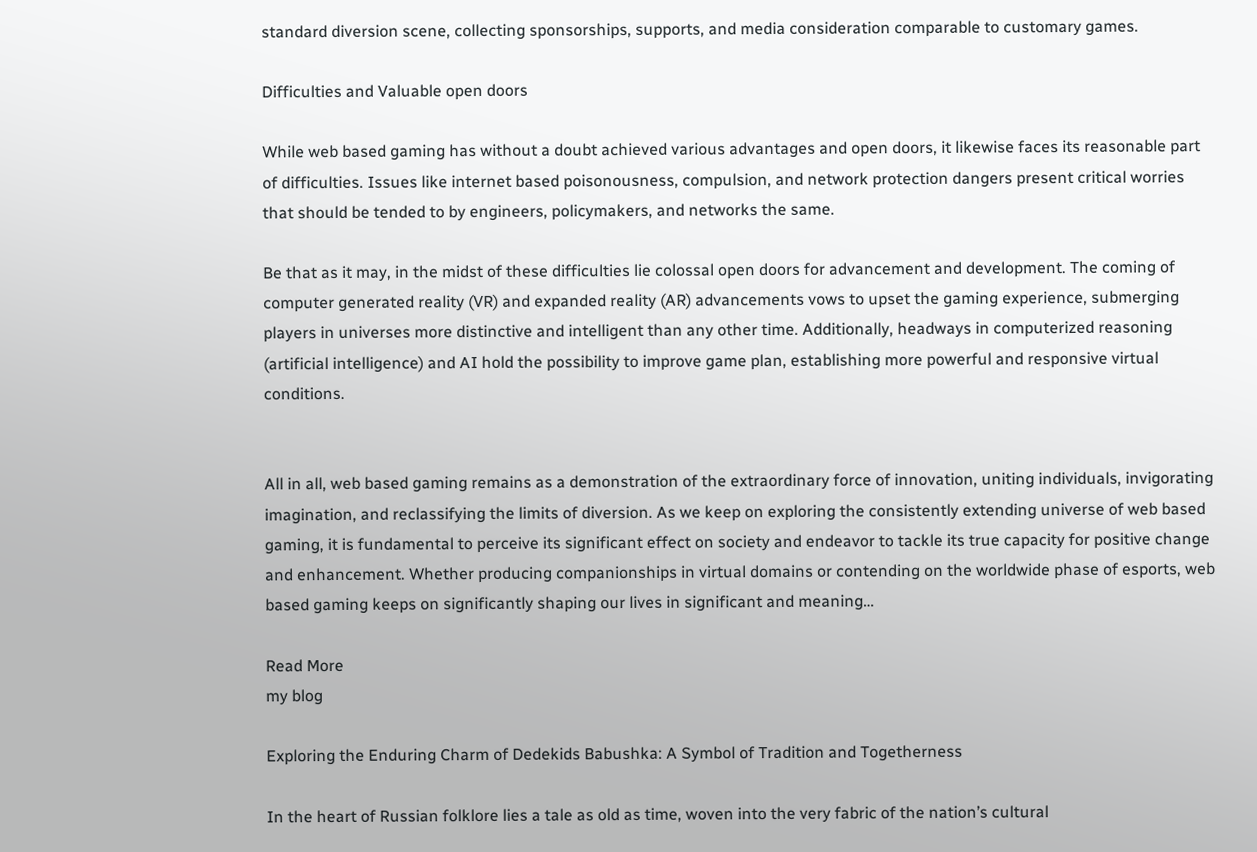standard diversion scene, collecting sponsorships, supports, and media consideration comparable to customary games.

Difficulties and Valuable open doors

While web based gaming has without a doubt achieved various advantages and open doors, it likewise faces its reasonable part of difficulties. Issues like internet based poisonousness, compulsion, and network protection dangers present critical worries that should be tended to by engineers, policymakers, and networks the same.

Be that as it may, in the midst of these difficulties lie colossal open doors for advancement and development. The coming of computer generated reality (VR) and expanded reality (AR) advancements vows to upset the gaming experience, submerging players in universes more distinctive and intelligent than any other time. Additionally, headways in computerized reasoning (artificial intelligence) and AI hold the possibility to improve game plan, establishing more powerful and responsive virtual conditions.


All in all, web based gaming remains as a demonstration of the extraordinary force of innovation, uniting individuals, invigorating imagination, and reclassifying the limits of diversion. As we keep on exploring the consistently extending universe of web based gaming, it is fundamental to perceive its significant effect on society and endeavor to tackle its true capacity for positive change and enhancement. Whether producing companionships in virtual domains or contending on the worldwide phase of esports, web based gaming keeps on significantly shaping our lives in significant and meaning…

Read More
my blog

Exploring the Enduring Charm of Dedekids Babushka: A Symbol of Tradition and Togetherness

In the heart of Russian folklore lies a tale as old as time, woven into the very fabric of the nation’s cultural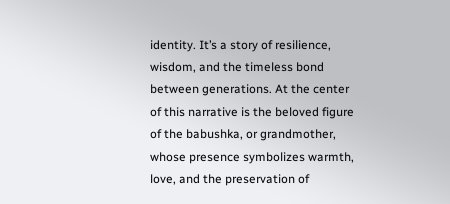identity. It’s a story of resilience, wisdom, and the timeless bond between generations. At the center of this narrative is the beloved figure of the babushka, or grandmother, whose presence symbolizes warmth, love, and the preservation of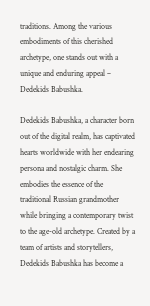traditions. Among the various embodiments of this cherished archetype, one stands out with a unique and enduring appeal – Dedekids Babushka.

Dedekids Babushka, a character born out of the digital realm, has captivated hearts worldwide with her endearing persona and nostalgic charm. She embodies the essence of the traditional Russian grandmother while bringing a contemporary twist to the age-old archetype. Created by a team of artists and storytellers, Dedekids Babushka has become a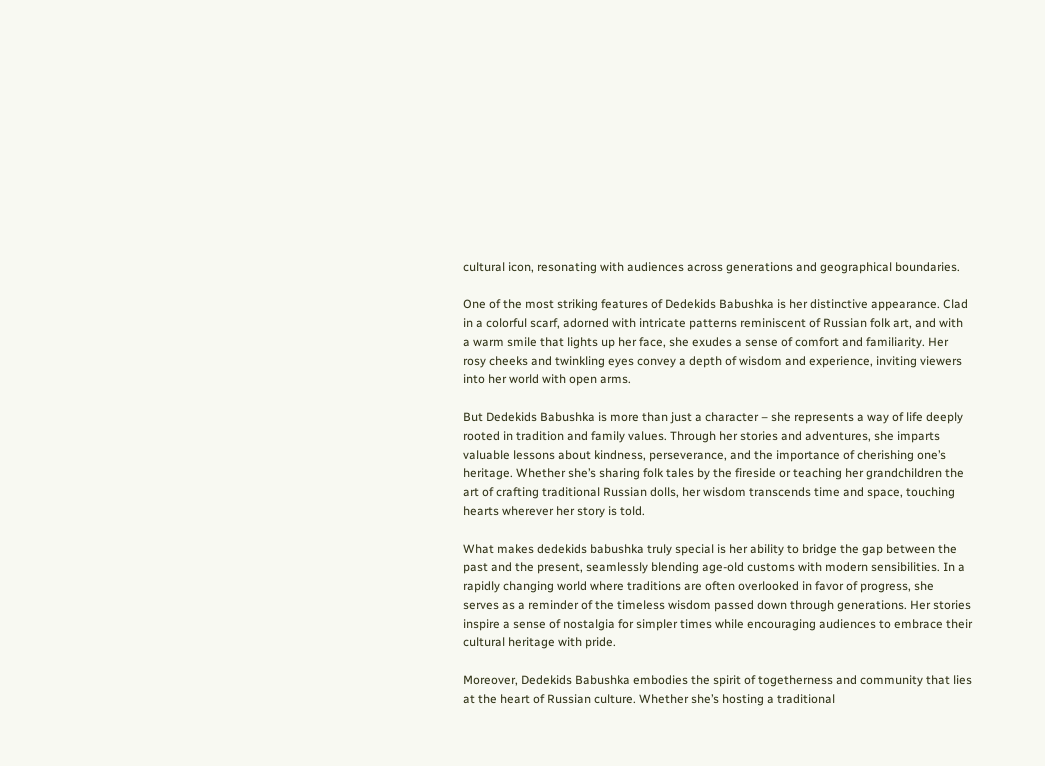cultural icon, resonating with audiences across generations and geographical boundaries.

One of the most striking features of Dedekids Babushka is her distinctive appearance. Clad in a colorful scarf, adorned with intricate patterns reminiscent of Russian folk art, and with a warm smile that lights up her face, she exudes a sense of comfort and familiarity. Her rosy cheeks and twinkling eyes convey a depth of wisdom and experience, inviting viewers into her world with open arms.

But Dedekids Babushka is more than just a character – she represents a way of life deeply rooted in tradition and family values. Through her stories and adventures, she imparts valuable lessons about kindness, perseverance, and the importance of cherishing one’s heritage. Whether she’s sharing folk tales by the fireside or teaching her grandchildren the art of crafting traditional Russian dolls, her wisdom transcends time and space, touching hearts wherever her story is told.

What makes dedekids babushka truly special is her ability to bridge the gap between the past and the present, seamlessly blending age-old customs with modern sensibilities. In a rapidly changing world where traditions are often overlooked in favor of progress, she serves as a reminder of the timeless wisdom passed down through generations. Her stories inspire a sense of nostalgia for simpler times while encouraging audiences to embrace their cultural heritage with pride.

Moreover, Dedekids Babushka embodies the spirit of togetherness and community that lies at the heart of Russian culture. Whether she’s hosting a traditional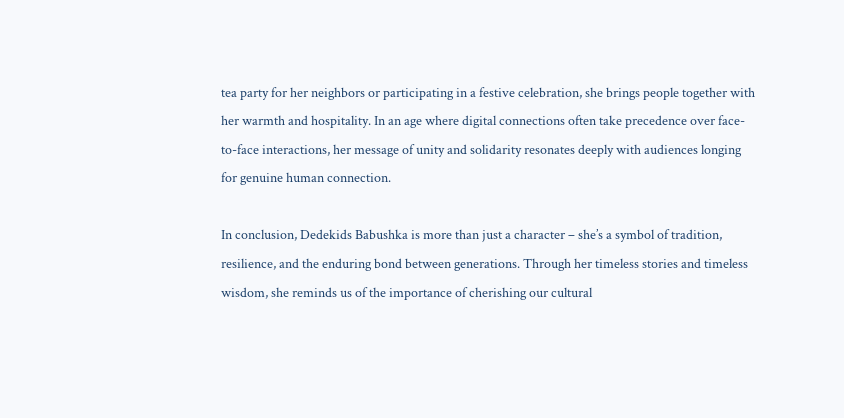tea party for her neighbors or participating in a festive celebration, she brings people together with her warmth and hospitality. In an age where digital connections often take precedence over face-to-face interactions, her message of unity and solidarity resonates deeply with audiences longing for genuine human connection.

In conclusion, Dedekids Babushka is more than just a character – she’s a symbol of tradition, resilience, and the enduring bond between generations. Through her timeless stories and timeless wisdom, she reminds us of the importance of cherishing our cultural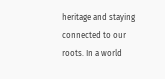heritage and staying connected to our roots. In a world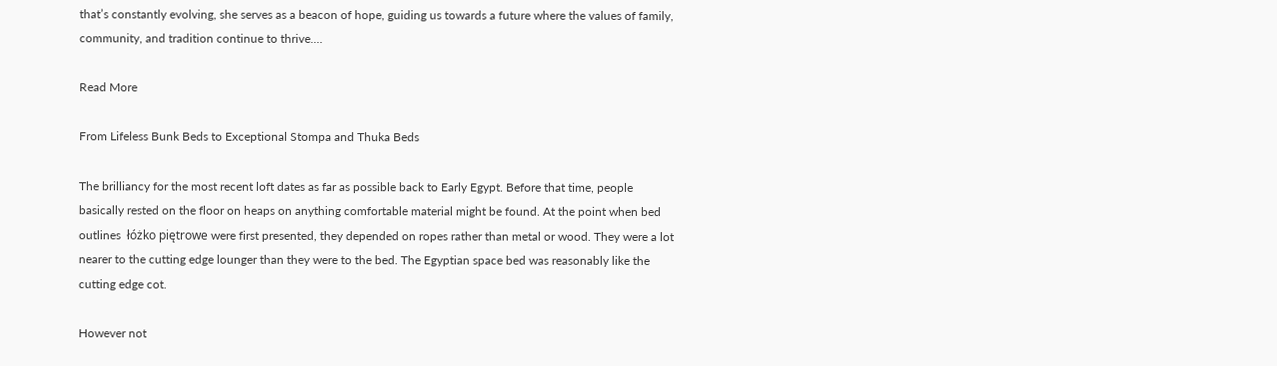that’s constantly evolving, she serves as a beacon of hope, guiding us towards a future where the values of family, community, and tradition continue to thrive.…

Read More

From Lifeless Bunk Beds to Exceptional Stompa and Thuka Beds

The brilliancy for the most recent loft dates as far as possible back to Early Egypt. Before that time, people basically rested on the floor on heaps on anything comfortable material might be found. At the point when bed outlines  łóżko piętrowe were first presented, they depended on ropes rather than metal or wood. They were a lot nearer to the cutting edge lounger than they were to the bed. The Egyptian space bed was reasonably like the cutting edge cot.

However not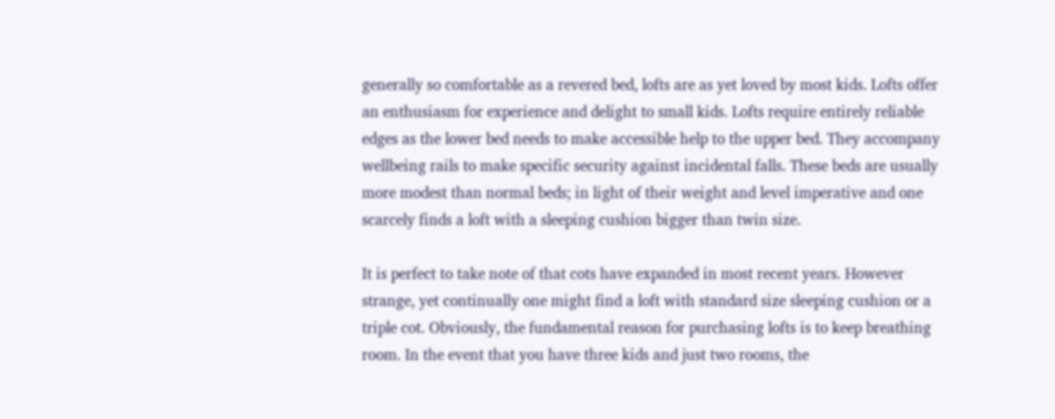generally so comfortable as a revered bed, lofts are as yet loved by most kids. Lofts offer an enthusiasm for experience and delight to small kids. Lofts require entirely reliable edges as the lower bed needs to make accessible help to the upper bed. They accompany wellbeing rails to make specific security against incidental falls. These beds are usually more modest than normal beds; in light of their weight and level imperative and one scarcely finds a loft with a sleeping cushion bigger than twin size.

It is perfect to take note of that cots have expanded in most recent years. However strange, yet continually one might find a loft with standard size sleeping cushion or a triple cot. Obviously, the fundamental reason for purchasing lofts is to keep breathing room. In the event that you have three kids and just two rooms, the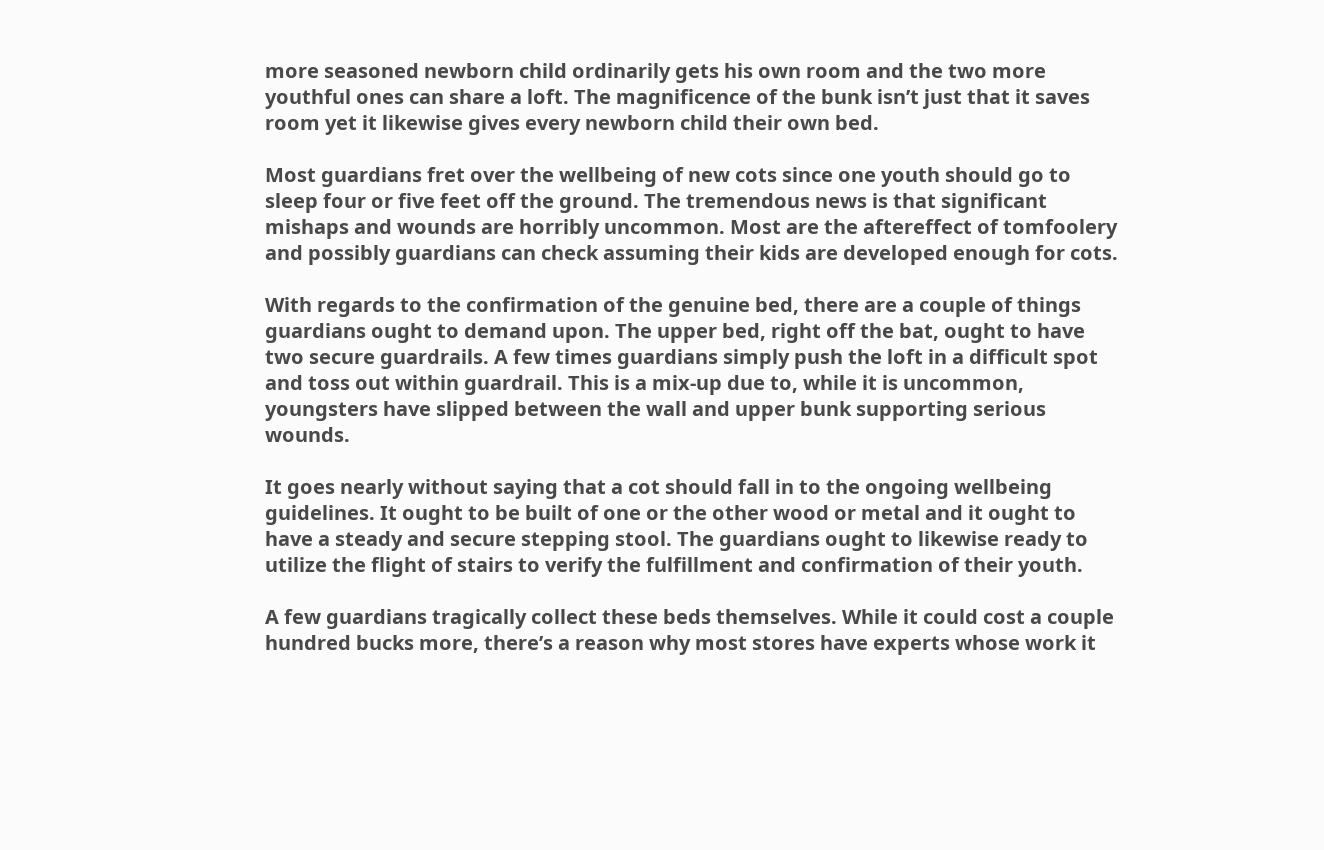more seasoned newborn child ordinarily gets his own room and the two more youthful ones can share a loft. The magnificence of the bunk isn’t just that it saves room yet it likewise gives every newborn child their own bed.

Most guardians fret over the wellbeing of new cots since one youth should go to sleep four or five feet off the ground. The tremendous news is that significant mishaps and wounds are horribly uncommon. Most are the aftereffect of tomfoolery and possibly guardians can check assuming their kids are developed enough for cots.

With regards to the confirmation of the genuine bed, there are a couple of things guardians ought to demand upon. The upper bed, right off the bat, ought to have two secure guardrails. A few times guardians simply push the loft in a difficult spot and toss out within guardrail. This is a mix-up due to, while it is uncommon, youngsters have slipped between the wall and upper bunk supporting serious wounds.

It goes nearly without saying that a cot should fall in to the ongoing wellbeing guidelines. It ought to be built of one or the other wood or metal and it ought to have a steady and secure stepping stool. The guardians ought to likewise ready to utilize the flight of stairs to verify the fulfillment and confirmation of their youth.

A few guardians tragically collect these beds themselves. While it could cost a couple hundred bucks more, there’s a reason why most stores have experts whose work it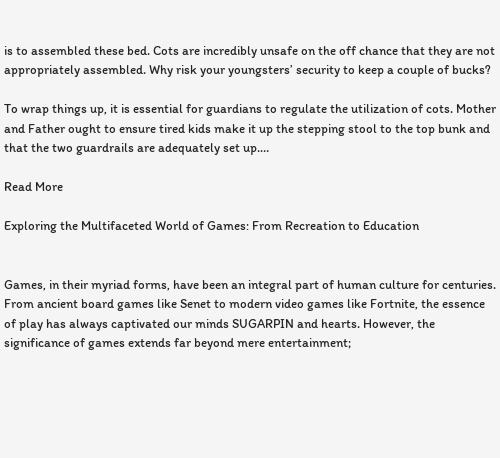is to assembled these bed. Cots are incredibly unsafe on the off chance that they are not appropriately assembled. Why risk your youngsters’ security to keep a couple of bucks?

To wrap things up, it is essential for guardians to regulate the utilization of cots. Mother and Father ought to ensure tired kids make it up the stepping stool to the top bunk and that the two guardrails are adequately set up.…

Read More

Exploring the Multifaceted World of Games: From Recreation to Education


Games, in their myriad forms, have been an integral part of human culture for centuries. From ancient board games like Senet to modern video games like Fortnite, the essence of play has always captivated our minds SUGARPIN and hearts. However, the significance of games extends far beyond mere entertainment;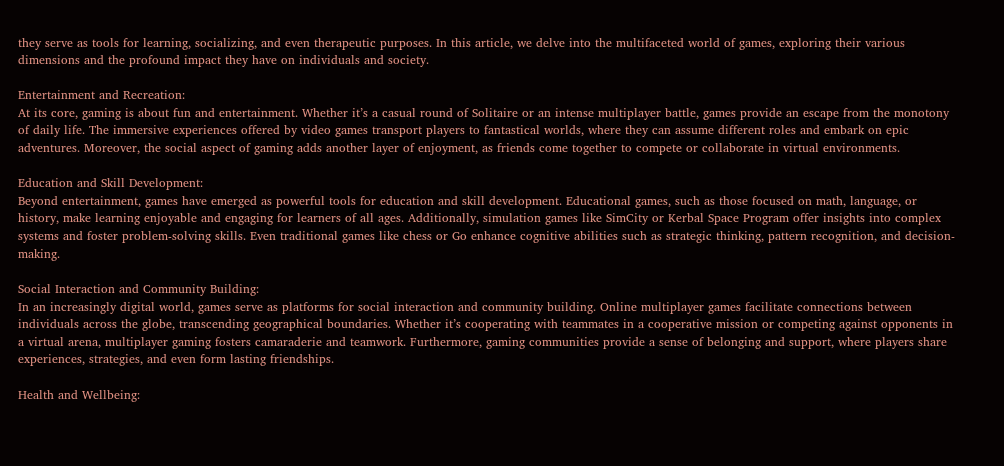they serve as tools for learning, socializing, and even therapeutic purposes. In this article, we delve into the multifaceted world of games, exploring their various dimensions and the profound impact they have on individuals and society.

Entertainment and Recreation:
At its core, gaming is about fun and entertainment. Whether it’s a casual round of Solitaire or an intense multiplayer battle, games provide an escape from the monotony of daily life. The immersive experiences offered by video games transport players to fantastical worlds, where they can assume different roles and embark on epic adventures. Moreover, the social aspect of gaming adds another layer of enjoyment, as friends come together to compete or collaborate in virtual environments.

Education and Skill Development:
Beyond entertainment, games have emerged as powerful tools for education and skill development. Educational games, such as those focused on math, language, or history, make learning enjoyable and engaging for learners of all ages. Additionally, simulation games like SimCity or Kerbal Space Program offer insights into complex systems and foster problem-solving skills. Even traditional games like chess or Go enhance cognitive abilities such as strategic thinking, pattern recognition, and decision-making.

Social Interaction and Community Building:
In an increasingly digital world, games serve as platforms for social interaction and community building. Online multiplayer games facilitate connections between individuals across the globe, transcending geographical boundaries. Whether it’s cooperating with teammates in a cooperative mission or competing against opponents in a virtual arena, multiplayer gaming fosters camaraderie and teamwork. Furthermore, gaming communities provide a sense of belonging and support, where players share experiences, strategies, and even form lasting friendships.

Health and Wellbeing: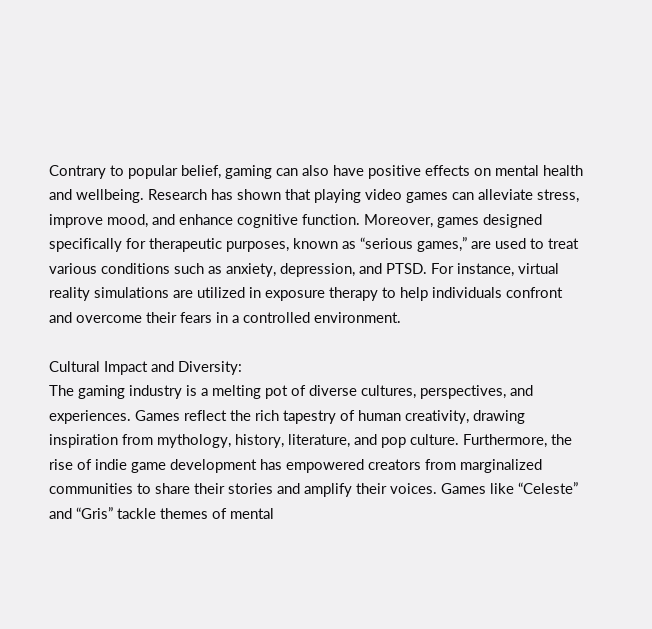Contrary to popular belief, gaming can also have positive effects on mental health and wellbeing. Research has shown that playing video games can alleviate stress, improve mood, and enhance cognitive function. Moreover, games designed specifically for therapeutic purposes, known as “serious games,” are used to treat various conditions such as anxiety, depression, and PTSD. For instance, virtual reality simulations are utilized in exposure therapy to help individuals confront and overcome their fears in a controlled environment.

Cultural Impact and Diversity:
The gaming industry is a melting pot of diverse cultures, perspectives, and experiences. Games reflect the rich tapestry of human creativity, drawing inspiration from mythology, history, literature, and pop culture. Furthermore, the rise of indie game development has empowered creators from marginalized communities to share their stories and amplify their voices. Games like “Celeste” and “Gris” tackle themes of mental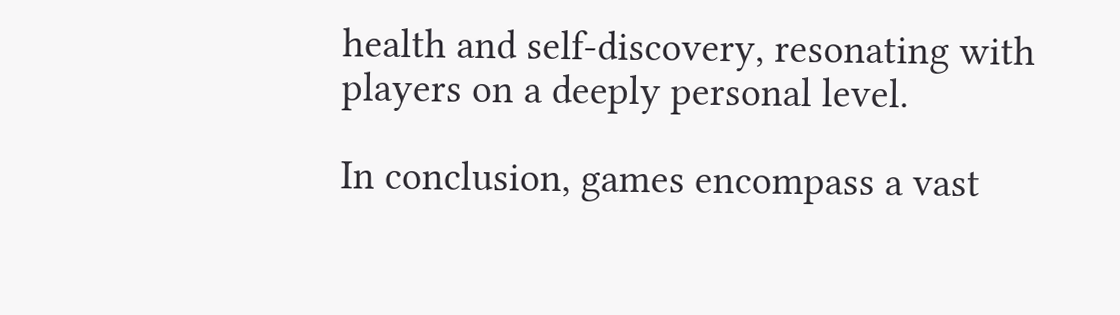health and self-discovery, resonating with players on a deeply personal level.

In conclusion, games encompass a vast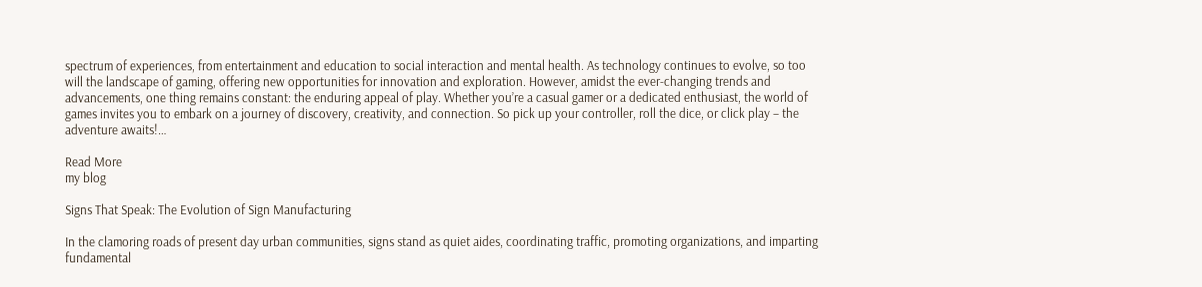spectrum of experiences, from entertainment and education to social interaction and mental health. As technology continues to evolve, so too will the landscape of gaming, offering new opportunities for innovation and exploration. However, amidst the ever-changing trends and advancements, one thing remains constant: the enduring appeal of play. Whether you’re a casual gamer or a dedicated enthusiast, the world of games invites you to embark on a journey of discovery, creativity, and connection. So pick up your controller, roll the dice, or click play – the adventure awaits!…

Read More
my blog

Signs That Speak: The Evolution of Sign Manufacturing

In the clamoring roads of present day urban communities, signs stand as quiet aides, coordinating traffic, promoting organizations, and imparting fundamental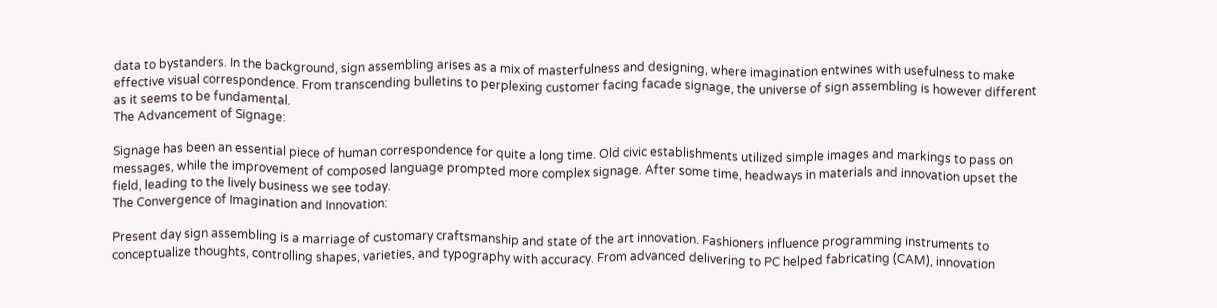data to bystanders. In the background, sign assembling arises as a mix of masterfulness and designing, where imagination entwines with usefulness to make effective visual correspondence. From transcending bulletins to perplexing customer facing facade signage, the universe of sign assembling is however different as it seems to be fundamental.
The Advancement of Signage:

Signage has been an essential piece of human correspondence for quite a long time. Old civic establishments utilized simple images and markings to pass on messages, while the improvement of composed language prompted more complex signage. After some time, headways in materials and innovation upset the field, leading to the lively business we see today.
The Convergence of Imagination and Innovation:

Present day sign assembling is a marriage of customary craftsmanship and state of the art innovation. Fashioners influence programming instruments to conceptualize thoughts, controlling shapes, varieties, and typography with accuracy. From advanced delivering to PC helped fabricating (CAM), innovation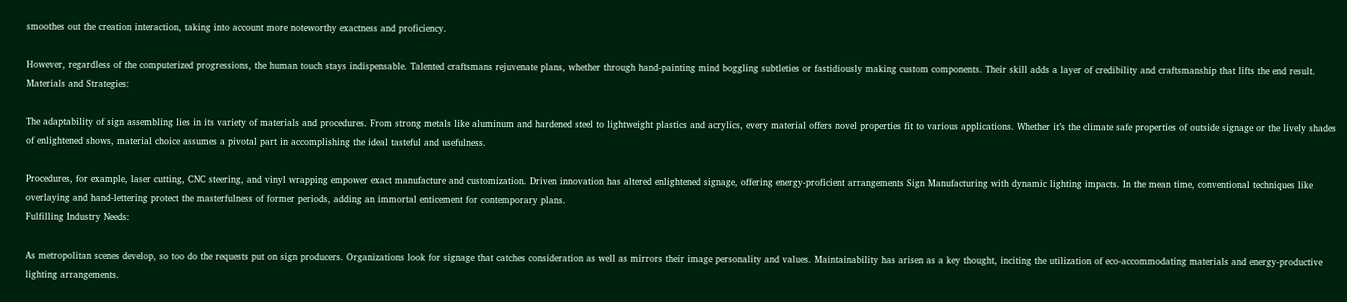smoothes out the creation interaction, taking into account more noteworthy exactness and proficiency.

However, regardless of the computerized progressions, the human touch stays indispensable. Talented craftsmans rejuvenate plans, whether through hand-painting mind boggling subtleties or fastidiously making custom components. Their skill adds a layer of credibility and craftsmanship that lifts the end result.
Materials and Strategies:

The adaptability of sign assembling lies in its variety of materials and procedures. From strong metals like aluminum and hardened steel to lightweight plastics and acrylics, every material offers novel properties fit to various applications. Whether it’s the climate safe properties of outside signage or the lively shades of enlightened shows, material choice assumes a pivotal part in accomplishing the ideal tasteful and usefulness.

Procedures, for example, laser cutting, CNC steering, and vinyl wrapping empower exact manufacture and customization. Driven innovation has altered enlightened signage, offering energy-proficient arrangements Sign Manufacturing with dynamic lighting impacts. In the mean time, conventional techniques like overlaying and hand-lettering protect the masterfulness of former periods, adding an immortal enticement for contemporary plans.
Fulfilling Industry Needs:

As metropolitan scenes develop, so too do the requests put on sign producers. Organizations look for signage that catches consideration as well as mirrors their image personality and values. Maintainability has arisen as a key thought, inciting the utilization of eco-accommodating materials and energy-productive lighting arrangements.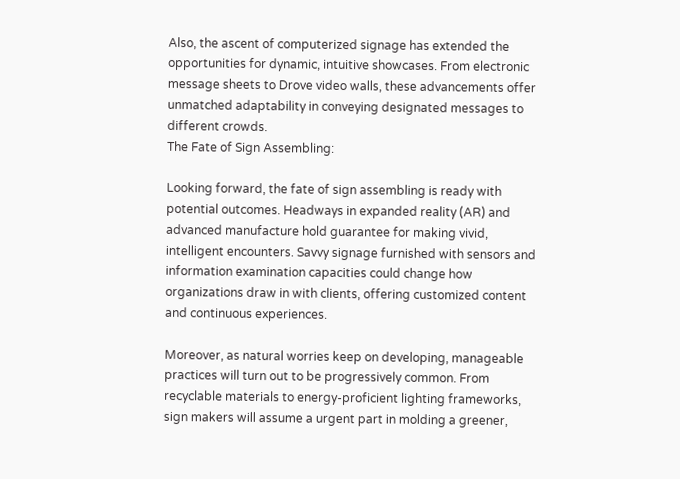Also, the ascent of computerized signage has extended the opportunities for dynamic, intuitive showcases. From electronic message sheets to Drove video walls, these advancements offer unmatched adaptability in conveying designated messages to different crowds.
The Fate of Sign Assembling:

Looking forward, the fate of sign assembling is ready with potential outcomes. Headways in expanded reality (AR) and advanced manufacture hold guarantee for making vivid, intelligent encounters. Savvy signage furnished with sensors and information examination capacities could change how organizations draw in with clients, offering customized content and continuous experiences.

Moreover, as natural worries keep on developing, manageable practices will turn out to be progressively common. From recyclable materials to energy-proficient lighting frameworks, sign makers will assume a urgent part in molding a greener,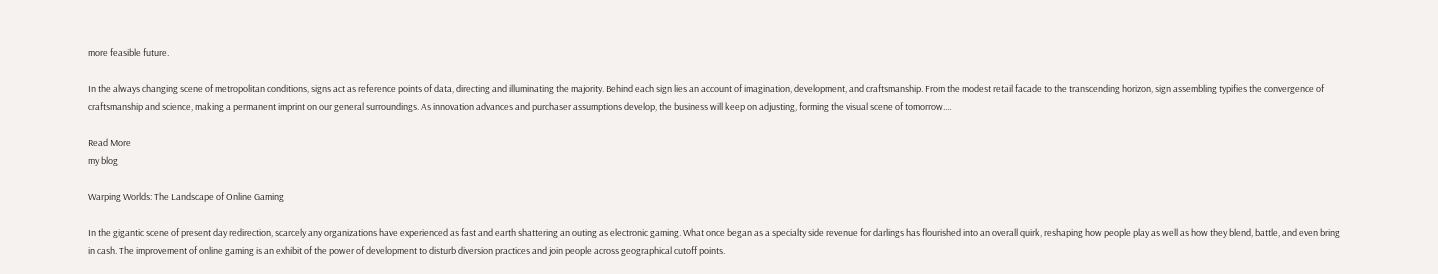more feasible future.

In the always changing scene of metropolitan conditions, signs act as reference points of data, directing and illuminating the majority. Behind each sign lies an account of imagination, development, and craftsmanship. From the modest retail facade to the transcending horizon, sign assembling typifies the convergence of craftsmanship and science, making a permanent imprint on our general surroundings. As innovation advances and purchaser assumptions develop, the business will keep on adjusting, forming the visual scene of tomorrow.…

Read More
my blog

Warping Worlds: The Landscape of Online Gaming

In the gigantic scene of present day redirection, scarcely any organizations have experienced as fast and earth shattering an outing as electronic gaming. What once began as a specialty side revenue for darlings has flourished into an overall quirk, reshaping how people play as well as how they blend, battle, and even bring in cash. The improvement of online gaming is an exhibit of the power of development to disturb diversion practices and join people across geographical cutoff points.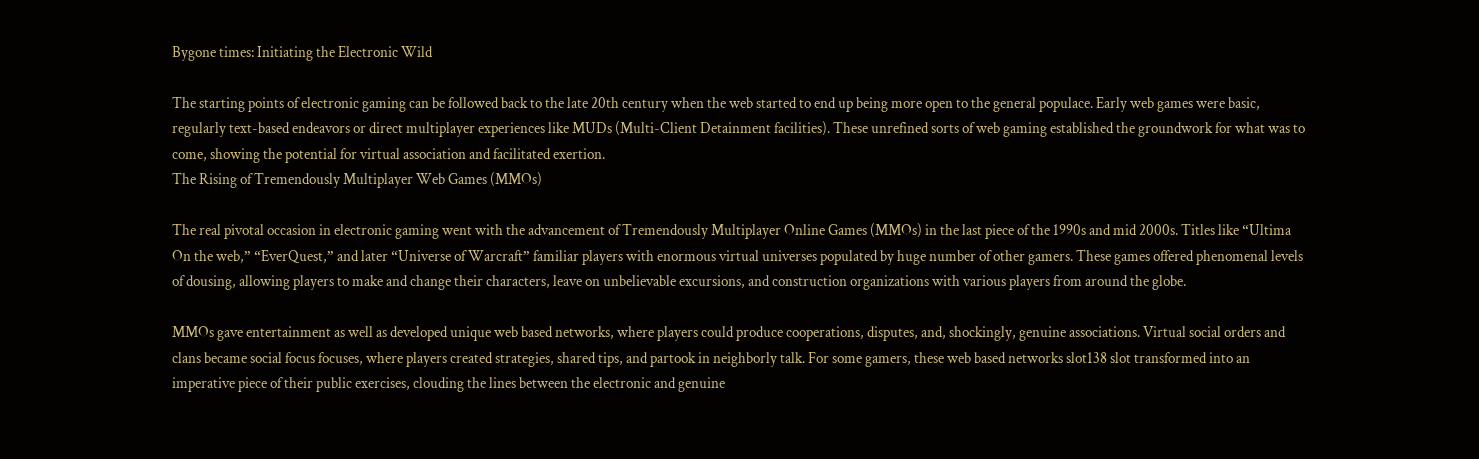Bygone times: Initiating the Electronic Wild

The starting points of electronic gaming can be followed back to the late 20th century when the web started to end up being more open to the general populace. Early web games were basic, regularly text-based endeavors or direct multiplayer experiences like MUDs (Multi-Client Detainment facilities). These unrefined sorts of web gaming established the groundwork for what was to come, showing the potential for virtual association and facilitated exertion.
The Rising of Tremendously Multiplayer Web Games (MMOs)

The real pivotal occasion in electronic gaming went with the advancement of Tremendously Multiplayer Online Games (MMOs) in the last piece of the 1990s and mid 2000s. Titles like “Ultima On the web,” “EverQuest,” and later “Universe of Warcraft” familiar players with enormous virtual universes populated by huge number of other gamers. These games offered phenomenal levels of dousing, allowing players to make and change their characters, leave on unbelievable excursions, and construction organizations with various players from around the globe.

MMOs gave entertainment as well as developed unique web based networks, where players could produce cooperations, disputes, and, shockingly, genuine associations. Virtual social orders and clans became social focus focuses, where players created strategies, shared tips, and partook in neighborly talk. For some gamers, these web based networks slot138 slot transformed into an imperative piece of their public exercises, clouding the lines between the electronic and genuine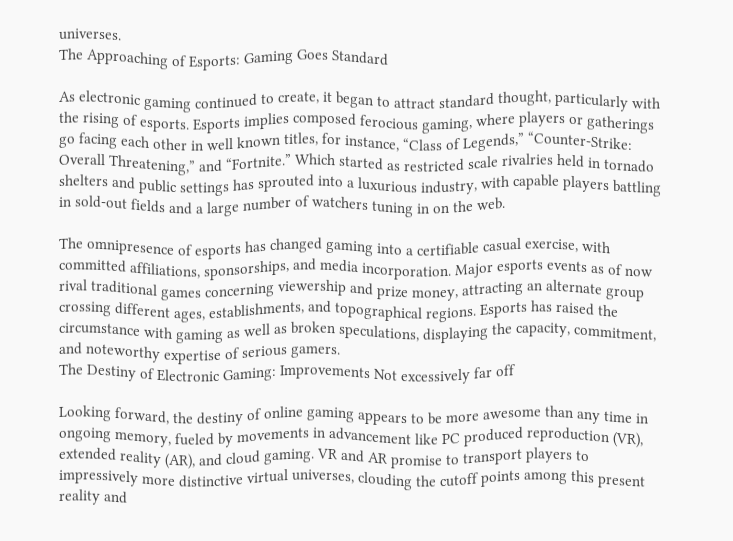universes.
The Approaching of Esports: Gaming Goes Standard

As electronic gaming continued to create, it began to attract standard thought, particularly with the rising of esports. Esports implies composed ferocious gaming, where players or gatherings go facing each other in well known titles, for instance, “Class of Legends,” “Counter-Strike: Overall Threatening,” and “Fortnite.” Which started as restricted scale rivalries held in tornado shelters and public settings has sprouted into a luxurious industry, with capable players battling in sold-out fields and a large number of watchers tuning in on the web.

The omnipresence of esports has changed gaming into a certifiable casual exercise, with committed affiliations, sponsorships, and media incorporation. Major esports events as of now rival traditional games concerning viewership and prize money, attracting an alternate group crossing different ages, establishments, and topographical regions. Esports has raised the circumstance with gaming as well as broken speculations, displaying the capacity, commitment, and noteworthy expertise of serious gamers.
The Destiny of Electronic Gaming: Improvements Not excessively far off

Looking forward, the destiny of online gaming appears to be more awesome than any time in ongoing memory, fueled by movements in advancement like PC produced reproduction (VR), extended reality (AR), and cloud gaming. VR and AR promise to transport players to impressively more distinctive virtual universes, clouding the cutoff points among this present reality and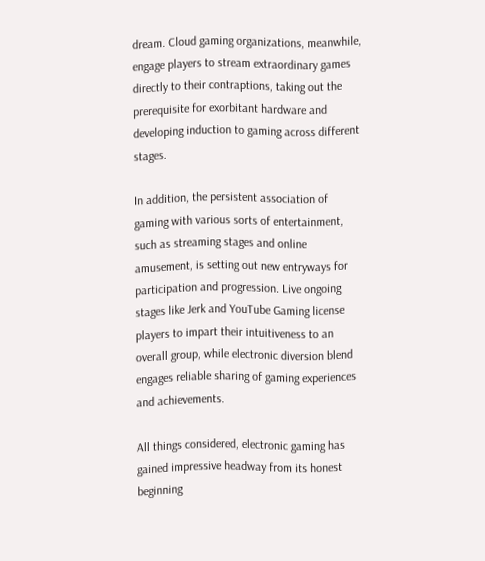dream. Cloud gaming organizations, meanwhile, engage players to stream extraordinary games directly to their contraptions, taking out the prerequisite for exorbitant hardware and developing induction to gaming across different stages.

In addition, the persistent association of gaming with various sorts of entertainment, such as streaming stages and online amusement, is setting out new entryways for participation and progression. Live ongoing stages like Jerk and YouTube Gaming license players to impart their intuitiveness to an overall group, while electronic diversion blend engages reliable sharing of gaming experiences and achievements.

All things considered, electronic gaming has gained impressive headway from its honest beginning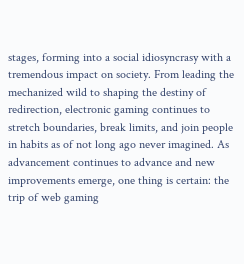stages, forming into a social idiosyncrasy with a tremendous impact on society. From leading the mechanized wild to shaping the destiny of redirection, electronic gaming continues to stretch boundaries, break limits, and join people in habits as of not long ago never imagined. As advancement continues to advance and new improvements emerge, one thing is certain: the trip of web gaming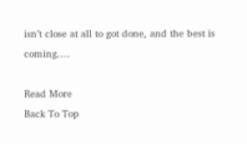isn’t close at all to got done, and the best is coming.…

Read More
Back To Top